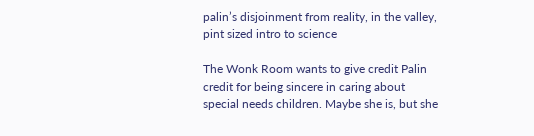palin’s disjoinment from reality, in the valley, pint sized intro to science

The Wonk Room wants to give credit Palin credit for being sincere in caring about special needs children. Maybe she is, but she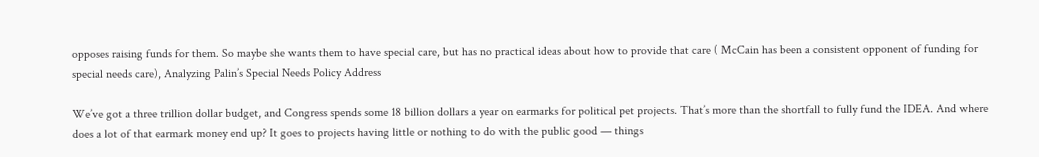opposes raising funds for them. So maybe she wants them to have special care, but has no practical ideas about how to provide that care ( McCain has been a consistent opponent of funding for special needs care), Analyzing Palin’s Special Needs Policy Address

We’ve got a three trillion dollar budget, and Congress spends some 18 billion dollars a year on earmarks for political pet projects. That’s more than the shortfall to fully fund the IDEA. And where does a lot of that earmark money end up? It goes to projects having little or nothing to do with the public good — things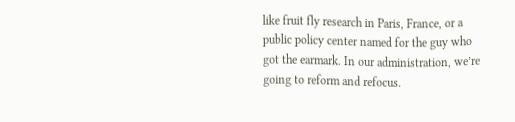like fruit fly research in Paris, France, or a public policy center named for the guy who got the earmark. In our administration, we’re going to reform and refocus.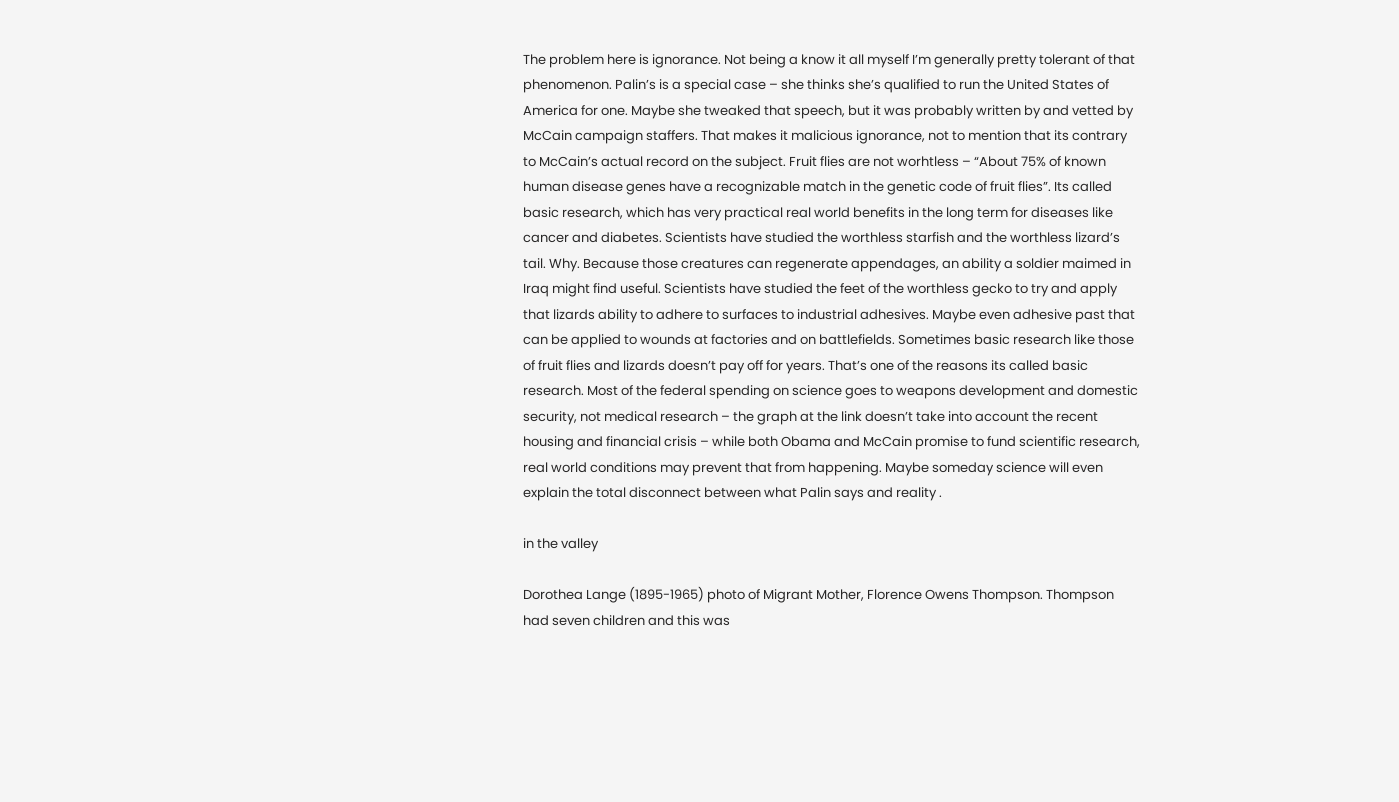The problem here is ignorance. Not being a know it all myself I’m generally pretty tolerant of that phenomenon. Palin’s is a special case – she thinks she’s qualified to run the United States of America for one. Maybe she tweaked that speech, but it was probably written by and vetted by McCain campaign staffers. That makes it malicious ignorance, not to mention that its contrary to McCain’s actual record on the subject. Fruit flies are not worhtless – “About 75% of known human disease genes have a recognizable match in the genetic code of fruit flies”. Its called basic research, which has very practical real world benefits in the long term for diseases like cancer and diabetes. Scientists have studied the worthless starfish and the worthless lizard’s tail. Why. Because those creatures can regenerate appendages, an ability a soldier maimed in Iraq might find useful. Scientists have studied the feet of the worthless gecko to try and apply that lizards ability to adhere to surfaces to industrial adhesives. Maybe even adhesive past that can be applied to wounds at factories and on battlefields. Sometimes basic research like those of fruit flies and lizards doesn’t pay off for years. That’s one of the reasons its called basic research. Most of the federal spending on science goes to weapons development and domestic security, not medical research – the graph at the link doesn’t take into account the recent housing and financial crisis – while both Obama and McCain promise to fund scientific research, real world conditions may prevent that from happening. Maybe someday science will even explain the total disconnect between what Palin says and reality .

in the valley

Dorothea Lange (1895-1965) photo of Migrant Mother, Florence Owens Thompson. Thompson had seven children and this was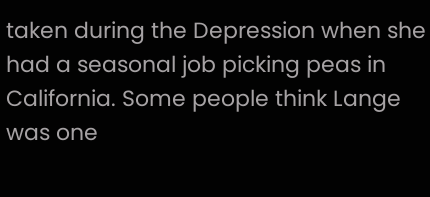taken during the Depression when she had a seasonal job picking peas in California. Some people think Lange was one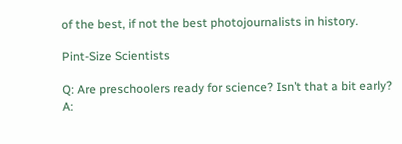of the best, if not the best photojournalists in history.

Pint-Size Scientists

Q: Are preschoolers ready for science? Isn’t that a bit early?
A: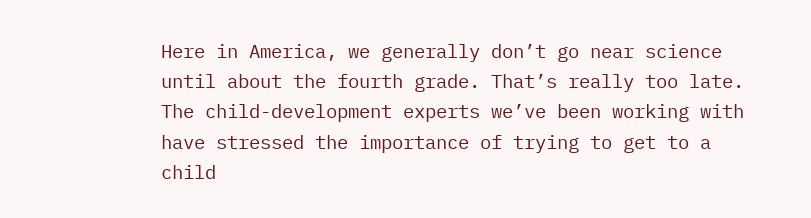Here in America, we generally don’t go near science until about the fourth grade. That’s really too late. The child-development experts we’ve been working with have stressed the importance of trying to get to a child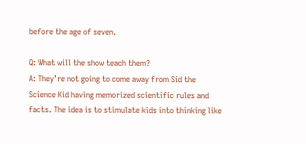before the age of seven.

Q: What will the show teach them?
A: They’re not going to come away from Sid the Science Kid having memorized scientific rules and facts. The idea is to stimulate kids into thinking like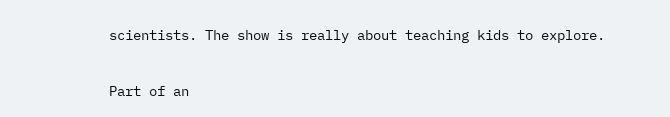scientists. The show is really about teaching kids to explore.

Part of an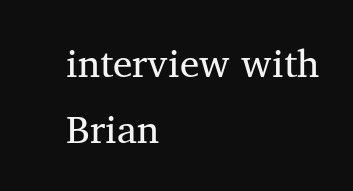interview with Brian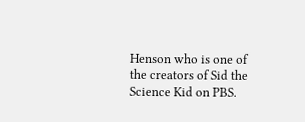Henson who is one of the creators of Sid the Science Kid on PBS.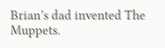Brian’s dad invented The Muppets.